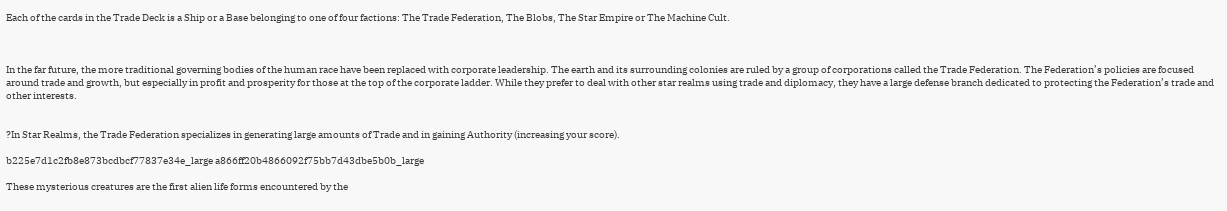Each of the cards in the Trade Deck is a Ship or a Base belonging to one of four factions: The Trade Federation, The Blobs, The Star Empire or The Machine Cult.



In the far future, the more traditional governing bodies of the human race have been replaced with corporate leadership. The earth and its surrounding colonies are ruled by a group of corporations called the Trade Federation. The Federation’s policies are focused around trade and growth, but especially in profit and prosperity for those at the top of the corporate ladder. While they prefer to deal with other star realms using trade and diplomacy, they have a large defense branch dedicated to protecting the Federation’s trade and other interests.


?In Star Realms, the Trade Federation specializes in generating large amounts of Trade and in gaining Authority (increasing your score).

b225e7d1c2fb8e873bcdbcf77837e34e_large a866ff20b4866092f75bb7d43dbe5b0b_large

These mysterious creatures are the first alien life forms encountered by the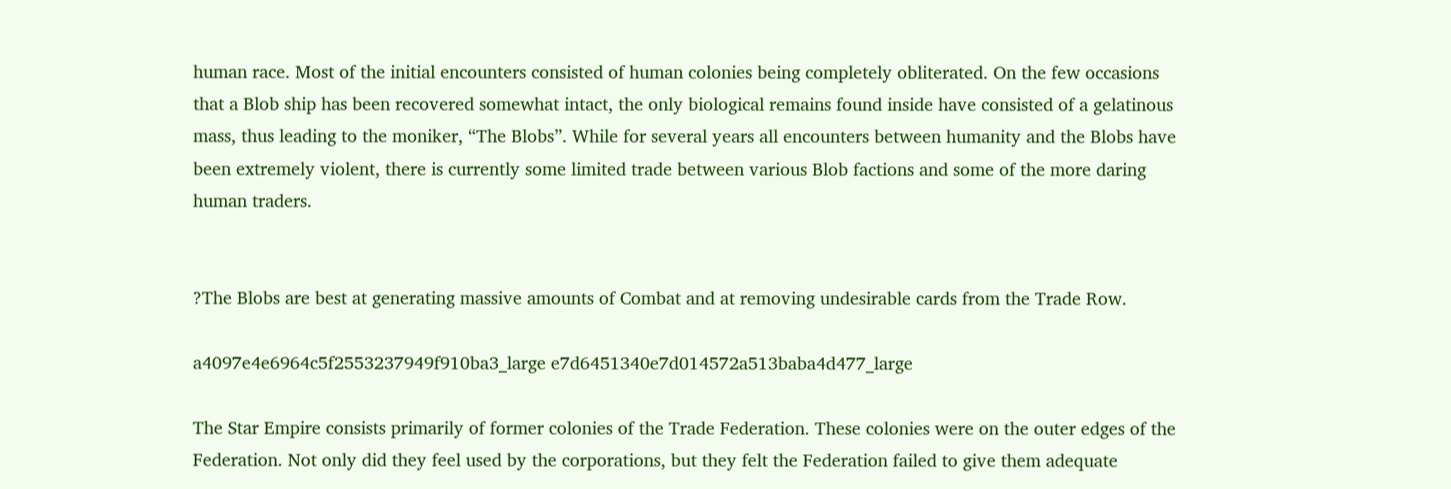human race. Most of the initial encounters consisted of human colonies being completely obliterated. On the few occasions that a Blob ship has been recovered somewhat intact, the only biological remains found inside have consisted of a gelatinous mass, thus leading to the moniker, “The Blobs”. While for several years all encounters between humanity and the Blobs have been extremely violent, there is currently some limited trade between various Blob factions and some of the more daring human traders.


?The Blobs are best at generating massive amounts of Combat and at removing undesirable cards from the Trade Row.

a4097e4e6964c5f2553237949f910ba3_large e7d6451340e7d014572a513baba4d477_large

The Star Empire consists primarily of former colonies of the Trade Federation. These colonies were on the outer edges of the Federation. Not only did they feel used by the corporations, but they felt the Federation failed to give them adequate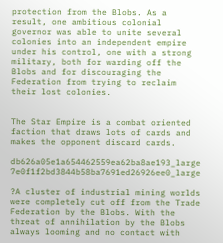protection from the Blobs. As a result, one ambitious colonial governor was able to unite several colonies into an independent empire under his control, one with a strong military, both for warding off the Blobs and for discouraging the Federation from trying to reclaim their lost colonies.


The Star Empire is a combat oriented faction that draws lots of cards and makes the opponent discard cards.

db626a05e1a654462559ea62ba8ae193_large 7e0f1f2bd3844b58ba7691ed26926ee0_large

?A cluster of industrial mining worlds were completely cut off from the Trade Federation by the Blobs. With the threat of annihilation by the Blobs always looming and no contact with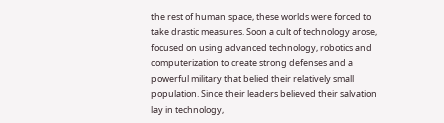the rest of human space, these worlds were forced to take drastic measures. Soon a cult of technology arose, focused on using advanced technology, robotics and computerization to create strong defenses and a powerful military that belied their relatively small population. Since their leaders believed their salvation lay in technology,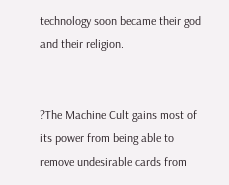technology soon became their god and their religion.


?The Machine Cult gains most of its power from being able to remove undesirable cards from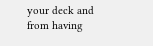your deck and from having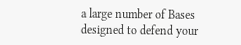a large number of Bases designed to defend your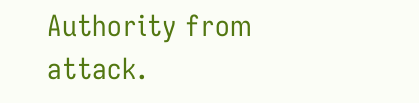Authority from attack.